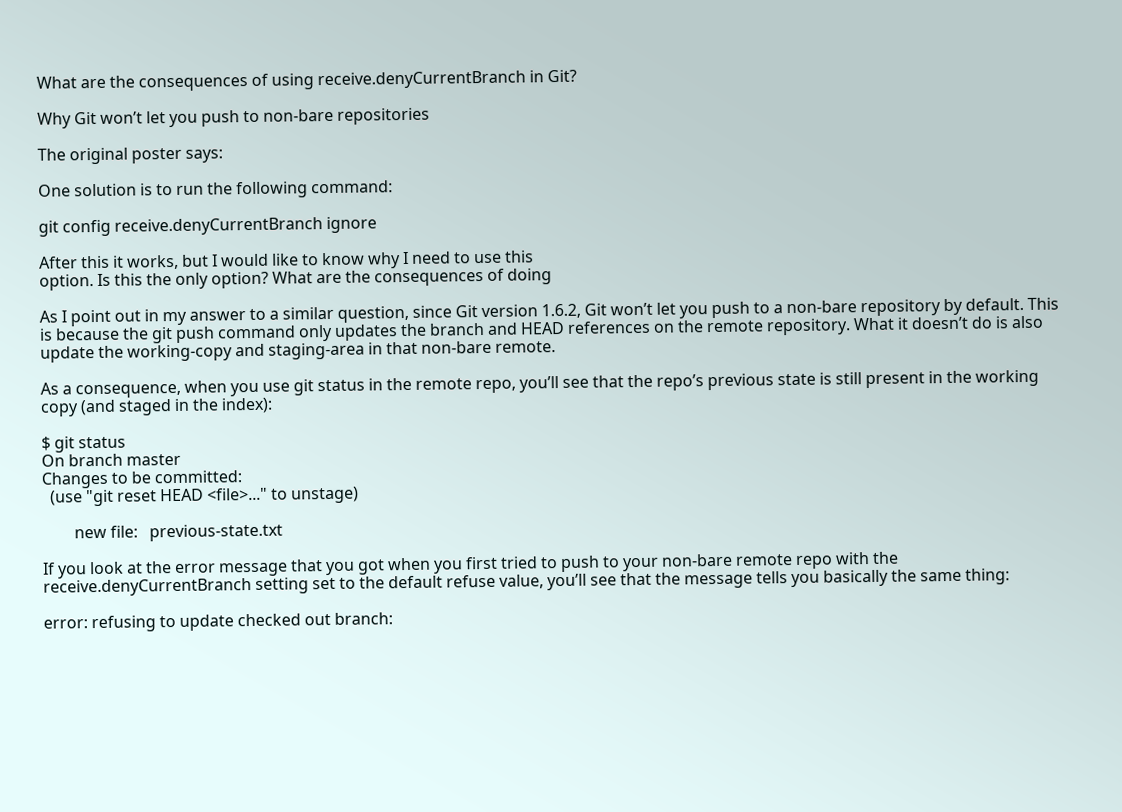What are the consequences of using receive.denyCurrentBranch in Git?

Why Git won’t let you push to non-bare repositories

The original poster says:

One solution is to run the following command:

git config receive.denyCurrentBranch ignore

After this it works, but I would like to know why I need to use this
option. Is this the only option? What are the consequences of doing

As I point out in my answer to a similar question, since Git version 1.6.2, Git won’t let you push to a non-bare repository by default. This is because the git push command only updates the branch and HEAD references on the remote repository. What it doesn’t do is also update the working-copy and staging-area in that non-bare remote.

As a consequence, when you use git status in the remote repo, you’ll see that the repo’s previous state is still present in the working copy (and staged in the index):

$ git status
On branch master
Changes to be committed:
  (use "git reset HEAD <file>..." to unstage)

        new file:   previous-state.txt

If you look at the error message that you got when you first tried to push to your non-bare remote repo with the receive.denyCurrentBranch setting set to the default refuse value, you’ll see that the message tells you basically the same thing:

error: refusing to update checked out branch: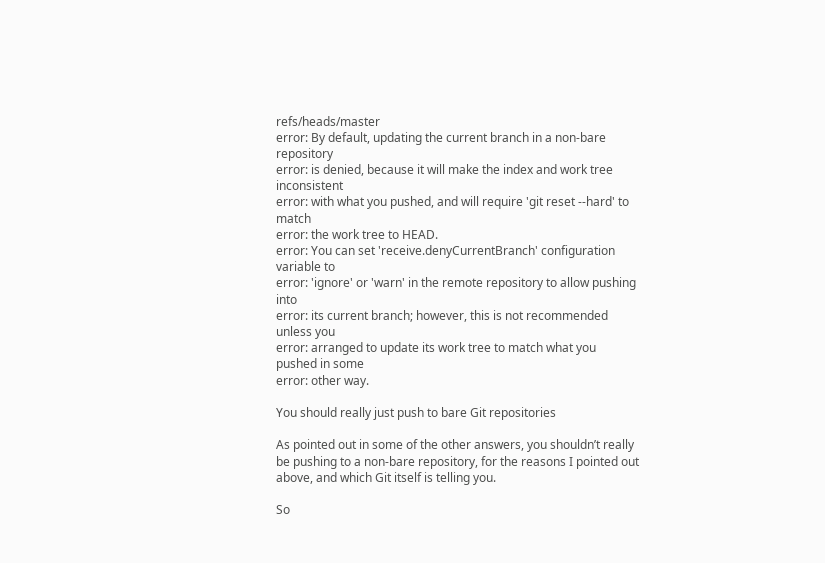refs/heads/master
error: By default, updating the current branch in a non-bare repository
error: is denied, because it will make the index and work tree inconsistent
error: with what you pushed, and will require 'git reset --hard' to match
error: the work tree to HEAD.
error: You can set 'receive.denyCurrentBranch' configuration variable to
error: 'ignore' or 'warn' in the remote repository to allow pushing into
error: its current branch; however, this is not recommended unless you
error: arranged to update its work tree to match what you pushed in some
error: other way.

You should really just push to bare Git repositories

As pointed out in some of the other answers, you shouldn’t really be pushing to a non-bare repository, for the reasons I pointed out above, and which Git itself is telling you.

So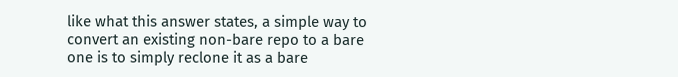like what this answer states, a simple way to convert an existing non-bare repo to a bare one is to simply reclone it as a bare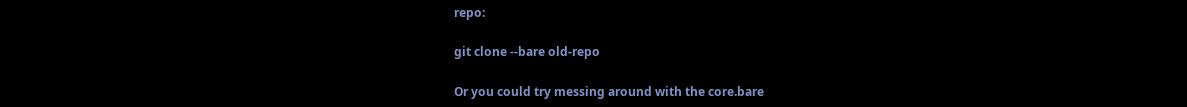repo:

git clone --bare old-repo

Or you could try messing around with the core.bare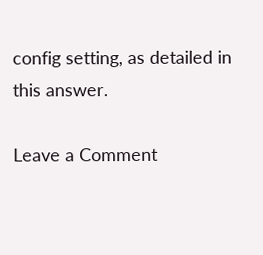config setting, as detailed in this answer.

Leave a Comment